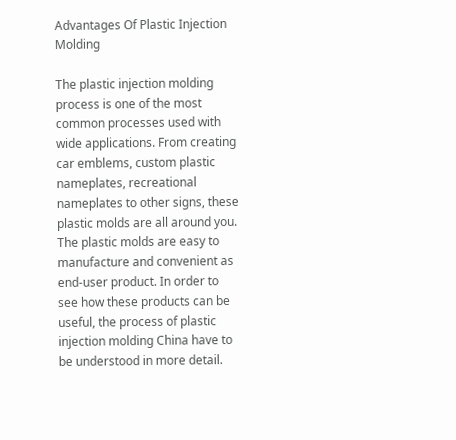Advantages Of Plastic Injection Molding

The plastic injection molding process is one of the most common processes used with wide applications. From creating car emblems, custom plastic nameplates, recreational nameplates to other signs, these plastic molds are all around you. The plastic molds are easy to manufacture and convenient as end-user product. In order to see how these products can be useful, the process of plastic injection molding China have to be understood in more detail.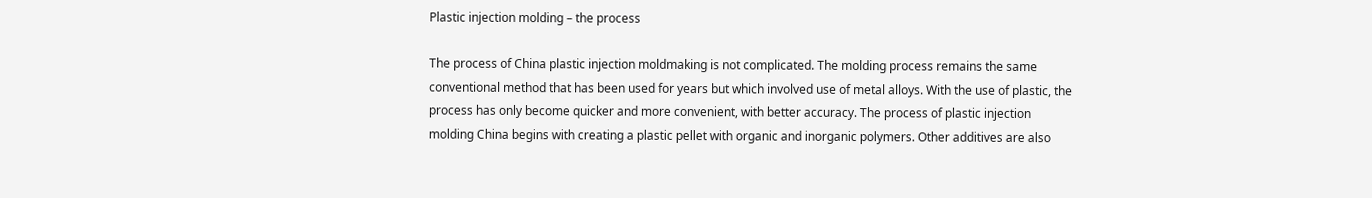Plastic injection molding – the process

The process of China plastic injection moldmaking is not complicated. The molding process remains the same conventional method that has been used for years but which involved use of metal alloys. With the use of plastic, the process has only become quicker and more convenient, with better accuracy. The process of plastic injection molding China begins with creating a plastic pellet with organic and inorganic polymers. Other additives are also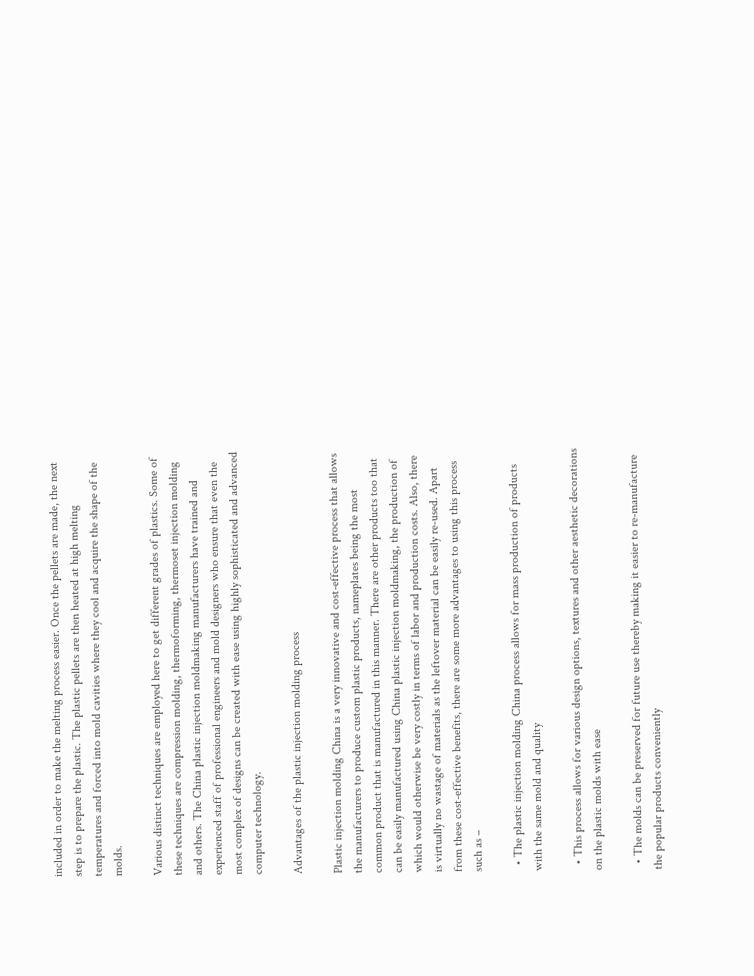included in order to make the melting process easier. Once the pellets are made, the next step is to prepare the plastic. The plastic pellets are then heated at high melting temperatures and forced into mold cavities where they cool and acquire the shape of the molds.

Various distinct techniques are employed here to get different grades of plastics. Some of these techniques are compression molding, thermoforming, thermoset injection molding and others. The China plastic injection moldmaking manufacturers have trained and experienced staff of professional engineers and mold designers who ensure that even the most complex of designs can be created with ease using highly sophisticated and advanced computer technology.

Advantages of the plastic injection molding process

Plastic injection molding China is a very innovative and cost-effective process that allows the manufacturers to produce custom plastic products, nameplates being the most common product that is manufactured in this manner. There are other products too that can be easily manufactured using China plastic injection moldmaking, the production of which would otherwise be very costly in terms of labor and production costs. Also, there is virtually no wastage of materials as the leftover material can be easily re-used. Apart from these cost-effective benefits, there are some more advantages to using this process such as –

  • The plastic injection molding China process allows for mass production of products with the same mold and quality

  • This process allows for various design options, textures and other aesthetic decorations on the plastic molds with ease

  • The molds can be preserved for future use thereby making it easier to re-manufacture the popular products conveniently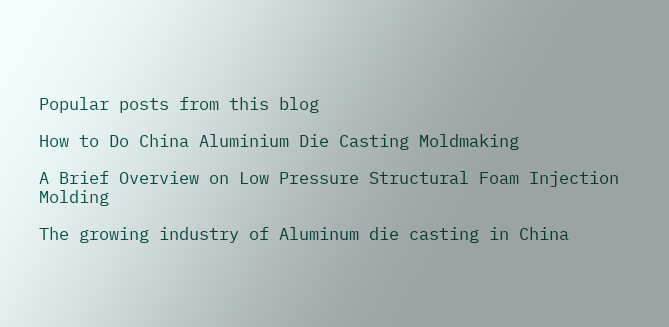Popular posts from this blog

How to Do China Aluminium Die Casting Moldmaking

A Brief Overview on Low Pressure Structural Foam Injection Molding

The growing industry of Aluminum die casting in China